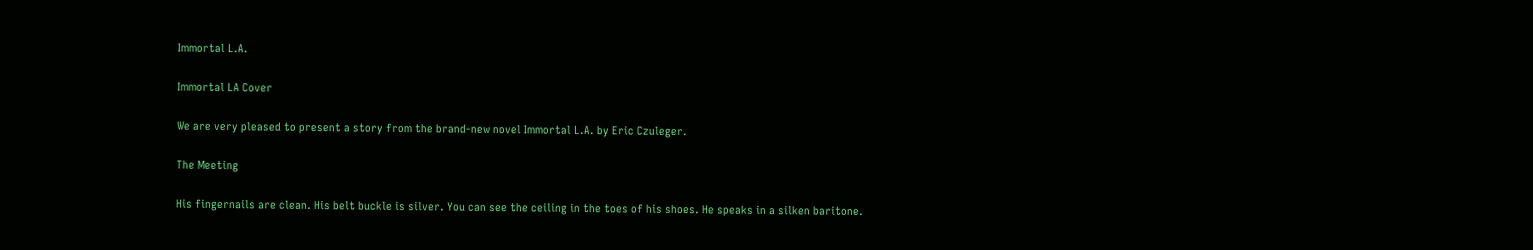Immortal L.A.

Immortal LA Cover

We are very pleased to present a story from the brand-new novel Immortal L.A. by Eric Czuleger.

The Meeting

His fingernails are clean. His belt buckle is silver. You can see the ceiling in the toes of his shoes. He speaks in a silken baritone.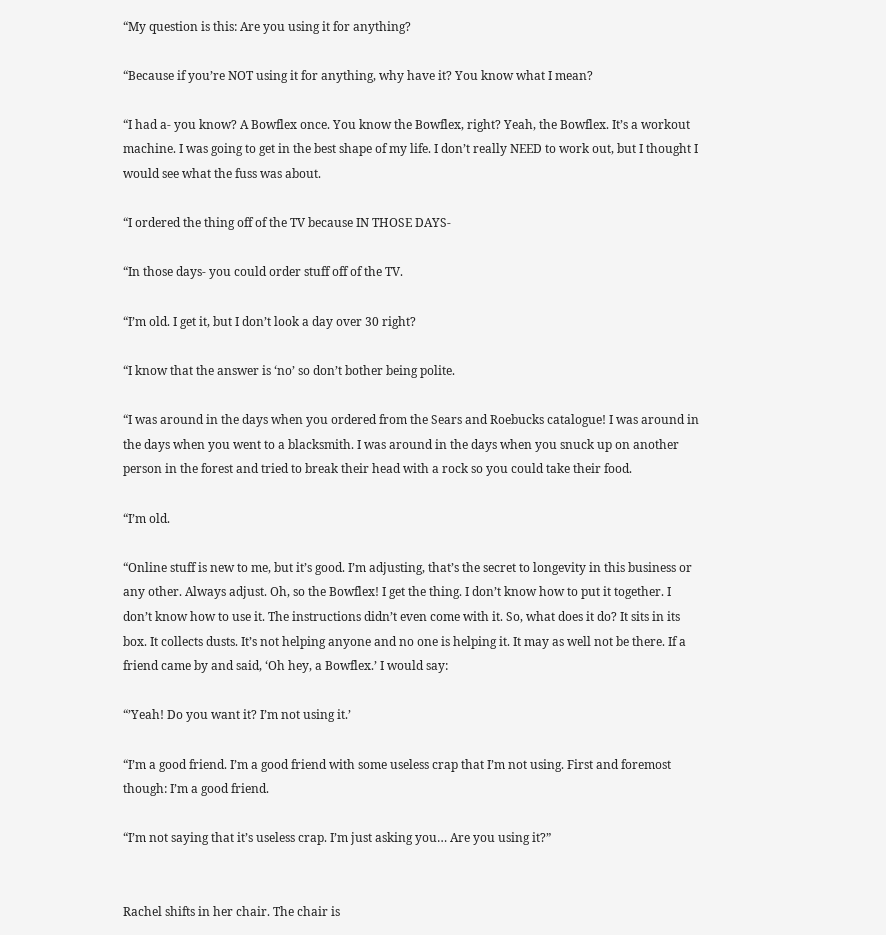“My question is this: Are you using it for anything?

“Because if you’re NOT using it for anything, why have it? You know what I mean?

“I had a- you know? A Bowflex once. You know the Bowflex, right? Yeah, the Bowflex. It’s a workout machine. I was going to get in the best shape of my life. I don’t really NEED to work out, but I thought I would see what the fuss was about.

“I ordered the thing off of the TV because IN THOSE DAYS-

“In those days- you could order stuff off of the TV.

“I’m old. I get it, but I don’t look a day over 30 right?

“I know that the answer is ‘no’ so don’t bother being polite.

“I was around in the days when you ordered from the Sears and Roebucks catalogue! I was around in the days when you went to a blacksmith. I was around in the days when you snuck up on another person in the forest and tried to break their head with a rock so you could take their food.

“I’m old.

“Online stuff is new to me, but it’s good. I’m adjusting, that’s the secret to longevity in this business or any other. Always adjust. Oh, so the Bowflex! I get the thing. I don’t know how to put it together. I don’t know how to use it. The instructions didn’t even come with it. So, what does it do? It sits in its box. It collects dusts. It’s not helping anyone and no one is helping it. It may as well not be there. If a friend came by and said, ‘Oh hey, a Bowflex.’ I would say:

“’Yeah! Do you want it? I’m not using it.’

“I’m a good friend. I’m a good friend with some useless crap that I’m not using. First and foremost though: I’m a good friend.

“I’m not saying that it’s useless crap. I’m just asking you… Are you using it?”


Rachel shifts in her chair. The chair is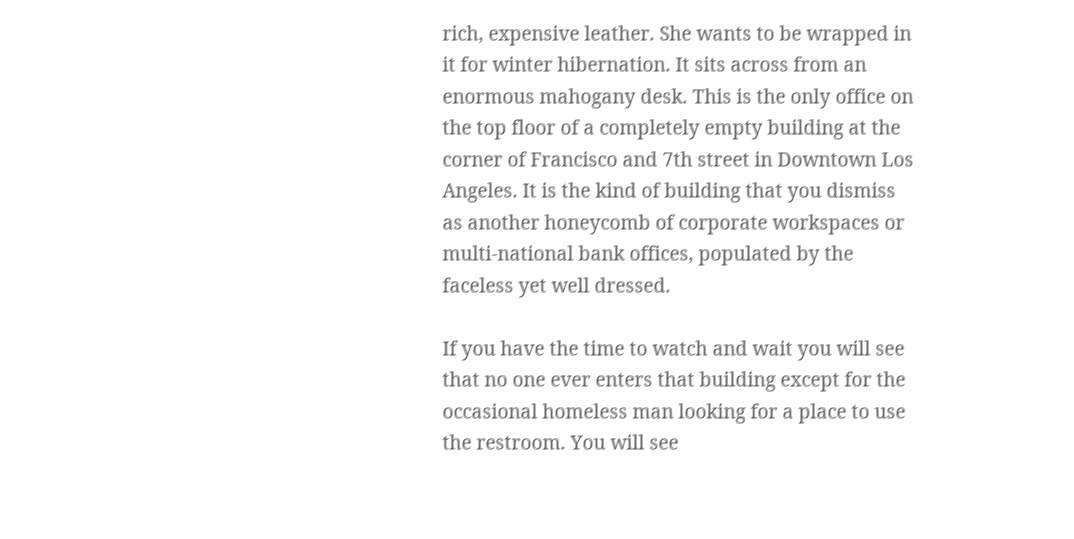rich, expensive leather. She wants to be wrapped in it for winter hibernation. It sits across from an enormous mahogany desk. This is the only office on the top floor of a completely empty building at the corner of Francisco and 7th street in Downtown Los Angeles. It is the kind of building that you dismiss as another honeycomb of corporate workspaces or multi-national bank offices, populated by the faceless yet well dressed.

If you have the time to watch and wait you will see that no one ever enters that building except for the occasional homeless man looking for a place to use the restroom. You will see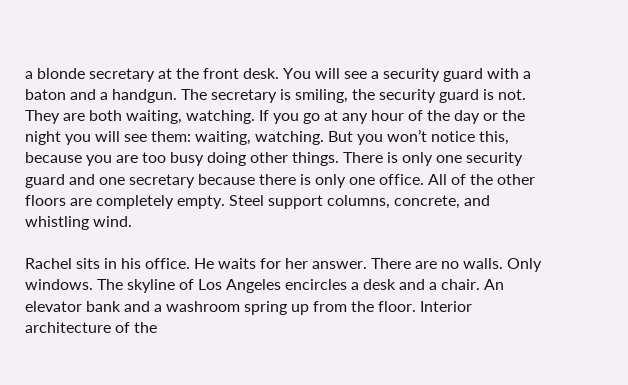a blonde secretary at the front desk. You will see a security guard with a baton and a handgun. The secretary is smiling, the security guard is not. They are both waiting, watching. If you go at any hour of the day or the night you will see them: waiting, watching. But you won’t notice this, because you are too busy doing other things. There is only one security guard and one secretary because there is only one office. All of the other floors are completely empty. Steel support columns, concrete, and whistling wind.

Rachel sits in his office. He waits for her answer. There are no walls. Only windows. The skyline of Los Angeles encircles a desk and a chair. An elevator bank and a washroom spring up from the floor. Interior architecture of the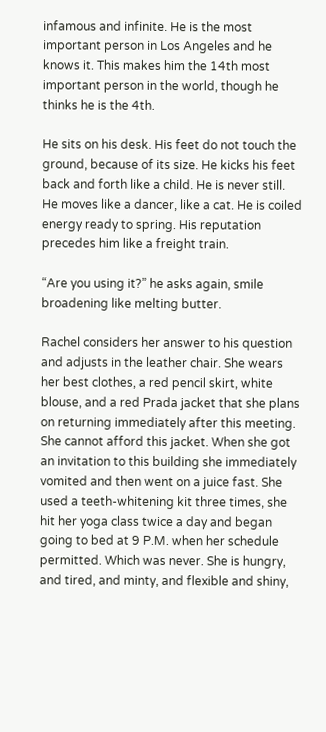infamous and infinite. He is the most important person in Los Angeles and he knows it. This makes him the 14th most important person in the world, though he thinks he is the 4th.

He sits on his desk. His feet do not touch the ground, because of its size. He kicks his feet back and forth like a child. He is never still. He moves like a dancer, like a cat. He is coiled energy ready to spring. His reputation precedes him like a freight train.

“Are you using it?” he asks again, smile broadening like melting butter.

Rachel considers her answer to his question and adjusts in the leather chair. She wears her best clothes, a red pencil skirt, white blouse, and a red Prada jacket that she plans on returning immediately after this meeting. She cannot afford this jacket. When she got an invitation to this building she immediately vomited and then went on a juice fast. She used a teeth-whitening kit three times, she hit her yoga class twice a day and began going to bed at 9 P.M. when her schedule permitted. Which was never. She is hungry, and tired, and minty, and flexible and shiny,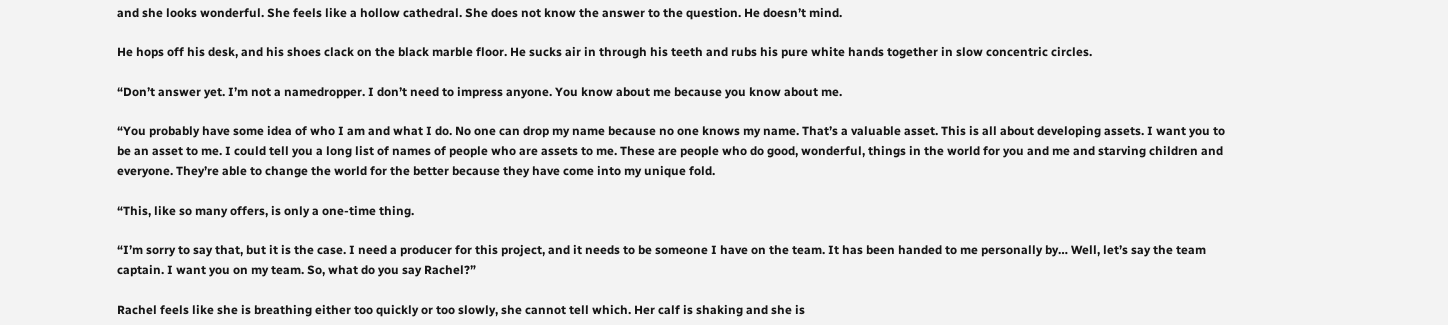and she looks wonderful. She feels like a hollow cathedral. She does not know the answer to the question. He doesn’t mind.

He hops off his desk, and his shoes clack on the black marble floor. He sucks air in through his teeth and rubs his pure white hands together in slow concentric circles.

“Don’t answer yet. I’m not a namedropper. I don’t need to impress anyone. You know about me because you know about me.

“You probably have some idea of who I am and what I do. No one can drop my name because no one knows my name. That’s a valuable asset. This is all about developing assets. I want you to be an asset to me. I could tell you a long list of names of people who are assets to me. These are people who do good, wonderful, things in the world for you and me and starving children and everyone. They’re able to change the world for the better because they have come into my unique fold.

“This, like so many offers, is only a one-time thing.

“I’m sorry to say that, but it is the case. I need a producer for this project, and it needs to be someone I have on the team. It has been handed to me personally by… Well, let’s say the team captain. I want you on my team. So, what do you say Rachel?”

Rachel feels like she is breathing either too quickly or too slowly, she cannot tell which. Her calf is shaking and she is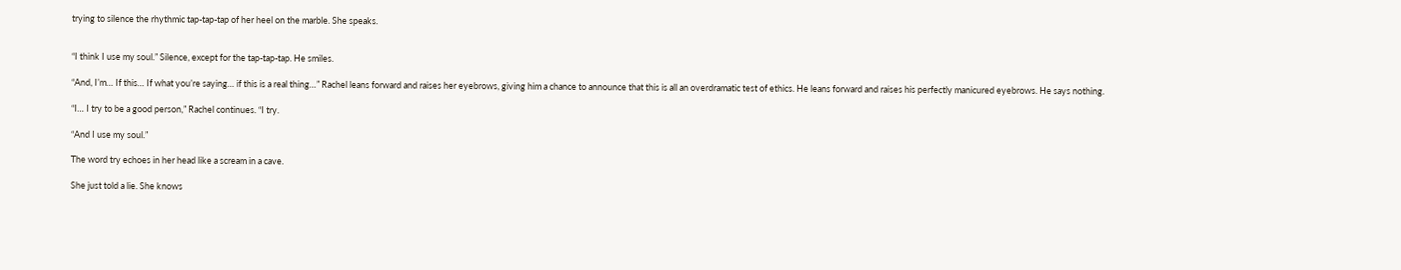trying to silence the rhythmic tap-tap-tap of her heel on the marble. She speaks.


“I think I use my soul.” Silence, except for the tap-tap-tap. He smiles.

“And, I’m… If this… If what you’re saying… if this is a real thing…” Rachel leans forward and raises her eyebrows, giving him a chance to announce that this is all an overdramatic test of ethics. He leans forward and raises his perfectly manicured eyebrows. He says nothing.

“I… I try to be a good person,” Rachel continues. “I try.

“And I use my soul.”

The word try echoes in her head like a scream in a cave.

She just told a lie. She knows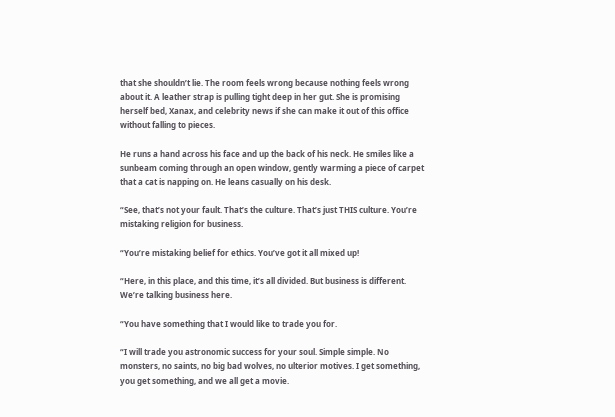that she shouldn’t lie. The room feels wrong because nothing feels wrong about it. A leather strap is pulling tight deep in her gut. She is promising herself bed, Xanax, and celebrity news if she can make it out of this office without falling to pieces.

He runs a hand across his face and up the back of his neck. He smiles like a sunbeam coming through an open window, gently warming a piece of carpet that a cat is napping on. He leans casually on his desk.

“See, that’s not your fault. That’s the culture. That’s just THIS culture. You’re mistaking religion for business.

“You’re mistaking belief for ethics. You’ve got it all mixed up!

“Here, in this place, and this time, it’s all divided. But business is different. We’re talking business here.

“You have something that I would like to trade you for.

“I will trade you astronomic success for your soul. Simple simple. No monsters, no saints, no big bad wolves, no ulterior motives. I get something, you get something, and we all get a movie.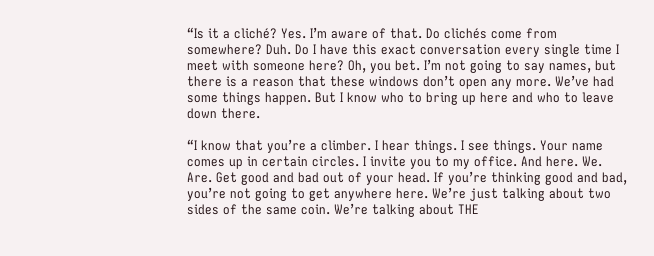“Is it a cliché? Yes. I’m aware of that. Do clichés come from somewhere? Duh. Do I have this exact conversation every single time I meet with someone here? Oh, you bet. I’m not going to say names, but there is a reason that these windows don’t open any more. We’ve had some things happen. But I know who to bring up here and who to leave down there.

“I know that you’re a climber. I hear things. I see things. Your name comes up in certain circles. I invite you to my office. And here. We. Are. Get good and bad out of your head. If you’re thinking good and bad, you’re not going to get anywhere here. We’re just talking about two sides of the same coin. We’re talking about THE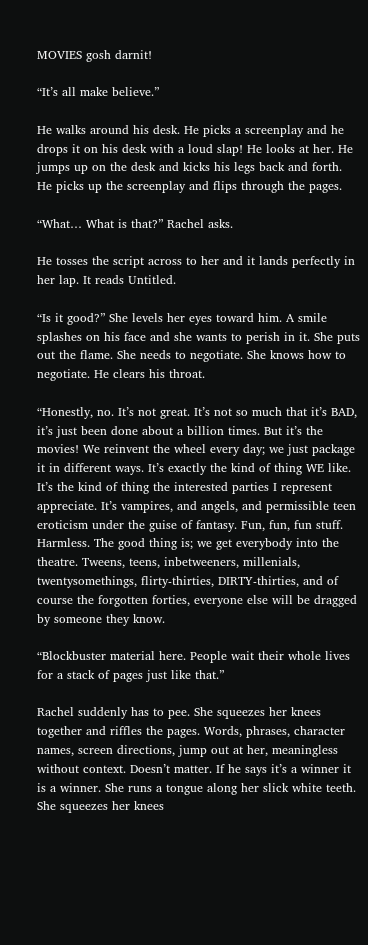MOVIES gosh darnit!

“It’s all make believe.”

He walks around his desk. He picks a screenplay and he drops it on his desk with a loud slap! He looks at her. He jumps up on the desk and kicks his legs back and forth. He picks up the screenplay and flips through the pages.

“What… What is that?” Rachel asks.

He tosses the script across to her and it lands perfectly in her lap. It reads Untitled.

“Is it good?” She levels her eyes toward him. A smile splashes on his face and she wants to perish in it. She puts out the flame. She needs to negotiate. She knows how to negotiate. He clears his throat.

“Honestly, no. It’s not great. It’s not so much that it’s BAD, it’s just been done about a billion times. But it’s the movies! We reinvent the wheel every day; we just package it in different ways. It’s exactly the kind of thing WE like. It’s the kind of thing the interested parties I represent appreciate. It’s vampires, and angels, and permissible teen eroticism under the guise of fantasy. Fun, fun, fun stuff. Harmless. The good thing is; we get everybody into the theatre. Tweens, teens, inbetweeners, millenials, twentysomethings, flirty-thirties, DIRTY-thirties, and of course the forgotten forties, everyone else will be dragged by someone they know.

“Blockbuster material here. People wait their whole lives for a stack of pages just like that.”

Rachel suddenly has to pee. She squeezes her knees together and riffles the pages. Words, phrases, character names, screen directions, jump out at her, meaningless without context. Doesn’t matter. If he says it’s a winner it is a winner. She runs a tongue along her slick white teeth. She squeezes her knees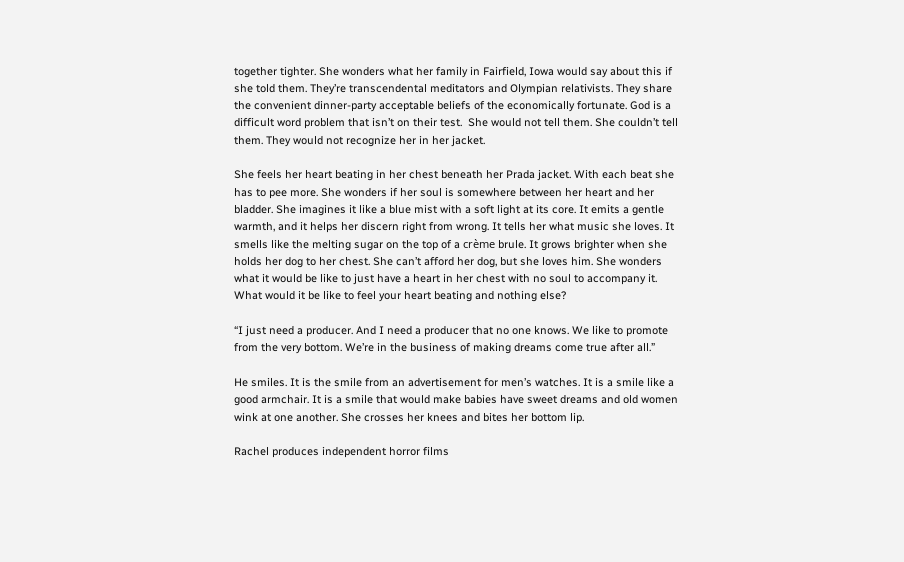together tighter. She wonders what her family in Fairfield, Iowa would say about this if she told them. They’re transcendental meditators and Olympian relativists. They share the convenient dinner-party acceptable beliefs of the economically fortunate. God is a difficult word problem that isn’t on their test.  She would not tell them. She couldn’t tell them. They would not recognize her in her jacket.

She feels her heart beating in her chest beneath her Prada jacket. With each beat she has to pee more. She wonders if her soul is somewhere between her heart and her bladder. She imagines it like a blue mist with a soft light at its core. It emits a gentle warmth, and it helps her discern right from wrong. It tells her what music she loves. It smells like the melting sugar on the top of a crème brule. It grows brighter when she holds her dog to her chest. She can’t afford her dog, but she loves him. She wonders what it would be like to just have a heart in her chest with no soul to accompany it. What would it be like to feel your heart beating and nothing else?

“I just need a producer. And I need a producer that no one knows. We like to promote from the very bottom. We’re in the business of making dreams come true after all.”

He smiles. It is the smile from an advertisement for men’s watches. It is a smile like a good armchair. It is a smile that would make babies have sweet dreams and old women wink at one another. She crosses her knees and bites her bottom lip.

Rachel produces independent horror films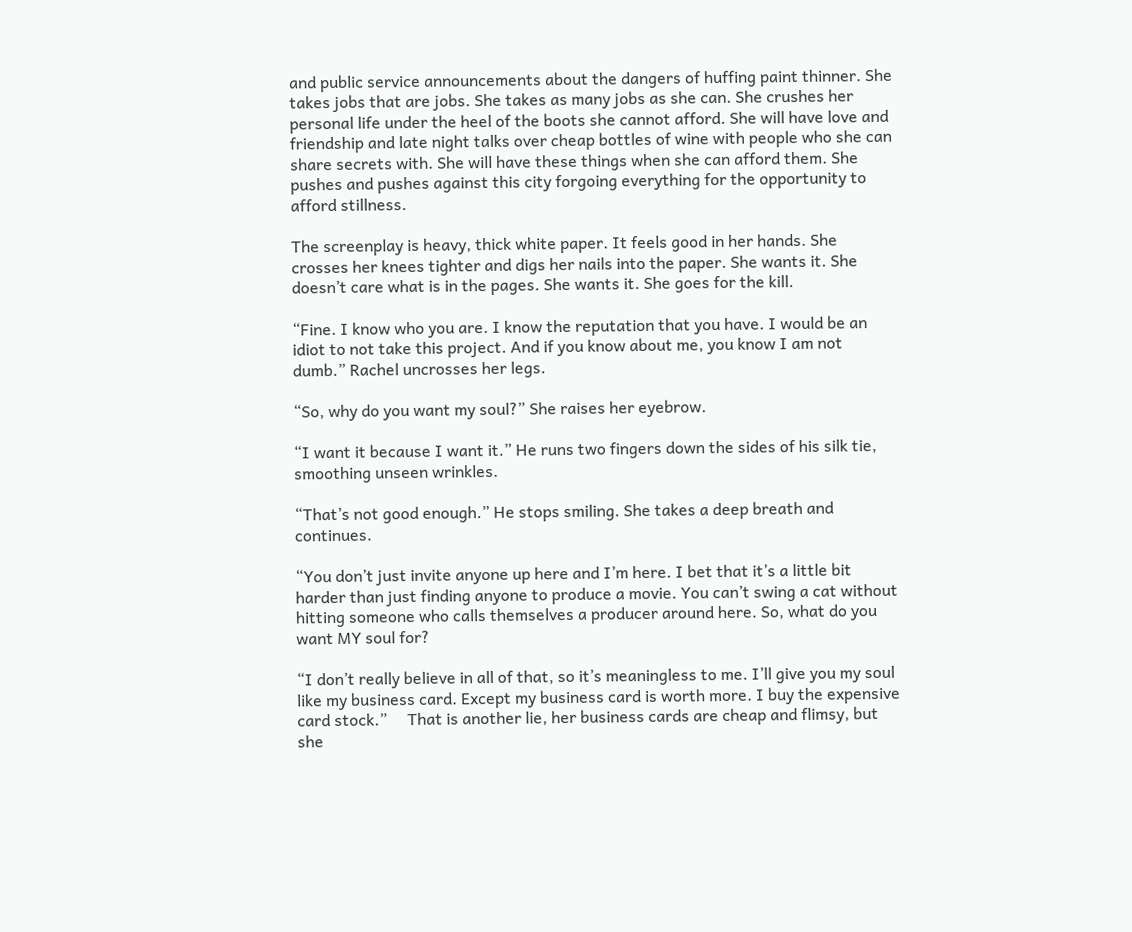and public service announcements about the dangers of huffing paint thinner. She takes jobs that are jobs. She takes as many jobs as she can. She crushes her personal life under the heel of the boots she cannot afford. She will have love and friendship and late night talks over cheap bottles of wine with people who she can share secrets with. She will have these things when she can afford them. She pushes and pushes against this city forgoing everything for the opportunity to afford stillness.

The screenplay is heavy, thick white paper. It feels good in her hands. She crosses her knees tighter and digs her nails into the paper. She wants it. She doesn’t care what is in the pages. She wants it. She goes for the kill.

“Fine. I know who you are. I know the reputation that you have. I would be an idiot to not take this project. And if you know about me, you know I am not dumb.” Rachel uncrosses her legs.

“So, why do you want my soul?” She raises her eyebrow.

“I want it because I want it.” He runs two fingers down the sides of his silk tie, smoothing unseen wrinkles.

“That’s not good enough.” He stops smiling. She takes a deep breath and continues.

“You don’t just invite anyone up here and I’m here. I bet that it’s a little bit harder than just finding anyone to produce a movie. You can’t swing a cat without hitting someone who calls themselves a producer around here. So, what do you want MY soul for?

“I don’t really believe in all of that, so it’s meaningless to me. I’ll give you my soul like my business card. Except my business card is worth more. I buy the expensive card stock.”     That is another lie, her business cards are cheap and flimsy, but she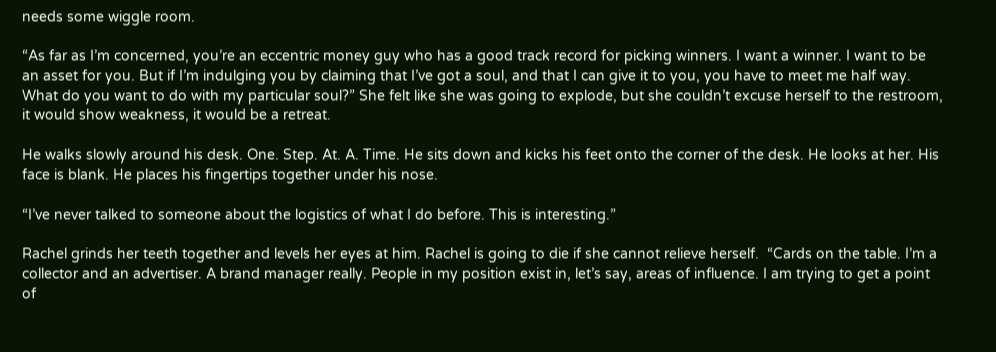needs some wiggle room.

“As far as I’m concerned, you’re an eccentric money guy who has a good track record for picking winners. I want a winner. I want to be an asset for you. But if I’m indulging you by claiming that I’ve got a soul, and that I can give it to you, you have to meet me half way. What do you want to do with my particular soul?” She felt like she was going to explode, but she couldn’t excuse herself to the restroom, it would show weakness, it would be a retreat.

He walks slowly around his desk. One. Step. At. A. Time. He sits down and kicks his feet onto the corner of the desk. He looks at her. His face is blank. He places his fingertips together under his nose.

“I’ve never talked to someone about the logistics of what I do before. This is interesting.”

Rachel grinds her teeth together and levels her eyes at him. Rachel is going to die if she cannot relieve herself.  “Cards on the table. I’m a collector and an advertiser. A brand manager really. People in my position exist in, let’s say, areas of influence. I am trying to get a point of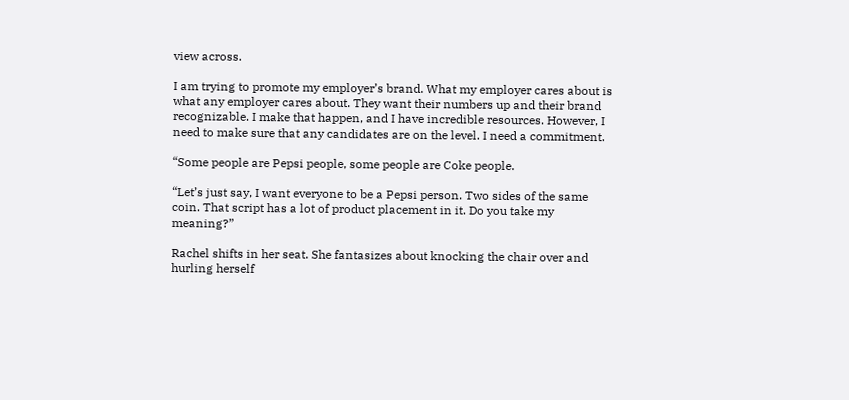view across.

I am trying to promote my employer’s brand. What my employer cares about is what any employer cares about. They want their numbers up and their brand recognizable. I make that happen, and I have incredible resources. However, I need to make sure that any candidates are on the level. I need a commitment.

“Some people are Pepsi people, some people are Coke people.

“Let’s just say, I want everyone to be a Pepsi person. Two sides of the same coin. That script has a lot of product placement in it. Do you take my meaning?”

Rachel shifts in her seat. She fantasizes about knocking the chair over and hurling herself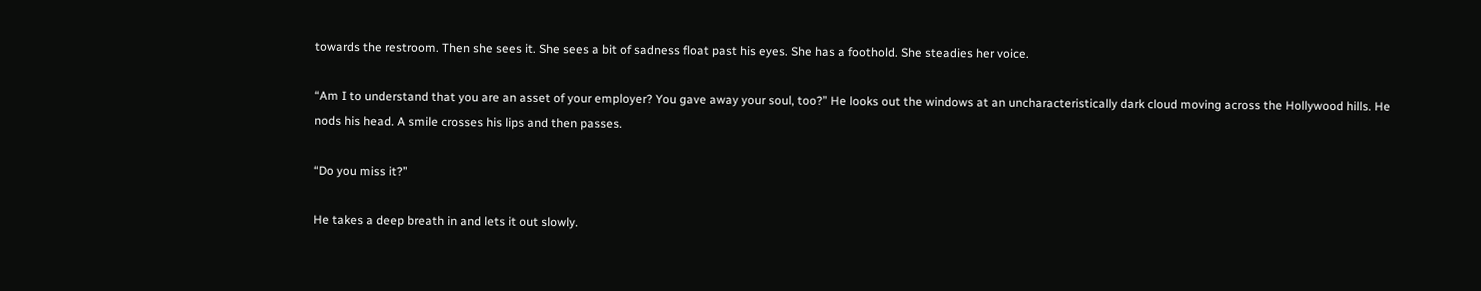towards the restroom. Then she sees it. She sees a bit of sadness float past his eyes. She has a foothold. She steadies her voice.

“Am I to understand that you are an asset of your employer? You gave away your soul, too?” He looks out the windows at an uncharacteristically dark cloud moving across the Hollywood hills. He nods his head. A smile crosses his lips and then passes.

“Do you miss it?”

He takes a deep breath in and lets it out slowly.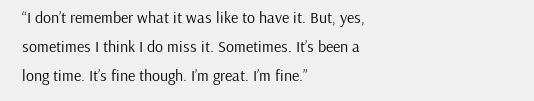“I don’t remember what it was like to have it. But, yes, sometimes I think I do miss it. Sometimes. It’s been a long time. It’s fine though. I’m great. I’m fine.”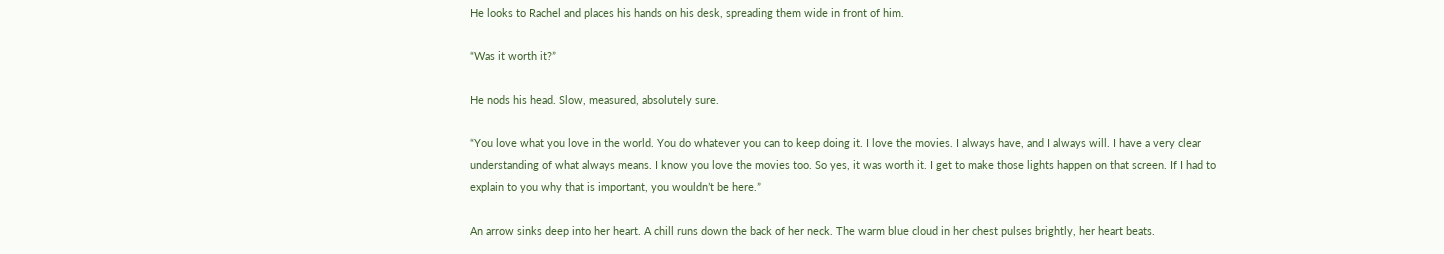He looks to Rachel and places his hands on his desk, spreading them wide in front of him.

“Was it worth it?”

He nods his head. Slow, measured, absolutely sure.

“You love what you love in the world. You do whatever you can to keep doing it. I love the movies. I always have, and I always will. I have a very clear understanding of what always means. I know you love the movies too. So yes, it was worth it. I get to make those lights happen on that screen. If I had to explain to you why that is important, you wouldn’t be here.”

An arrow sinks deep into her heart. A chill runs down the back of her neck. The warm blue cloud in her chest pulses brightly, her heart beats.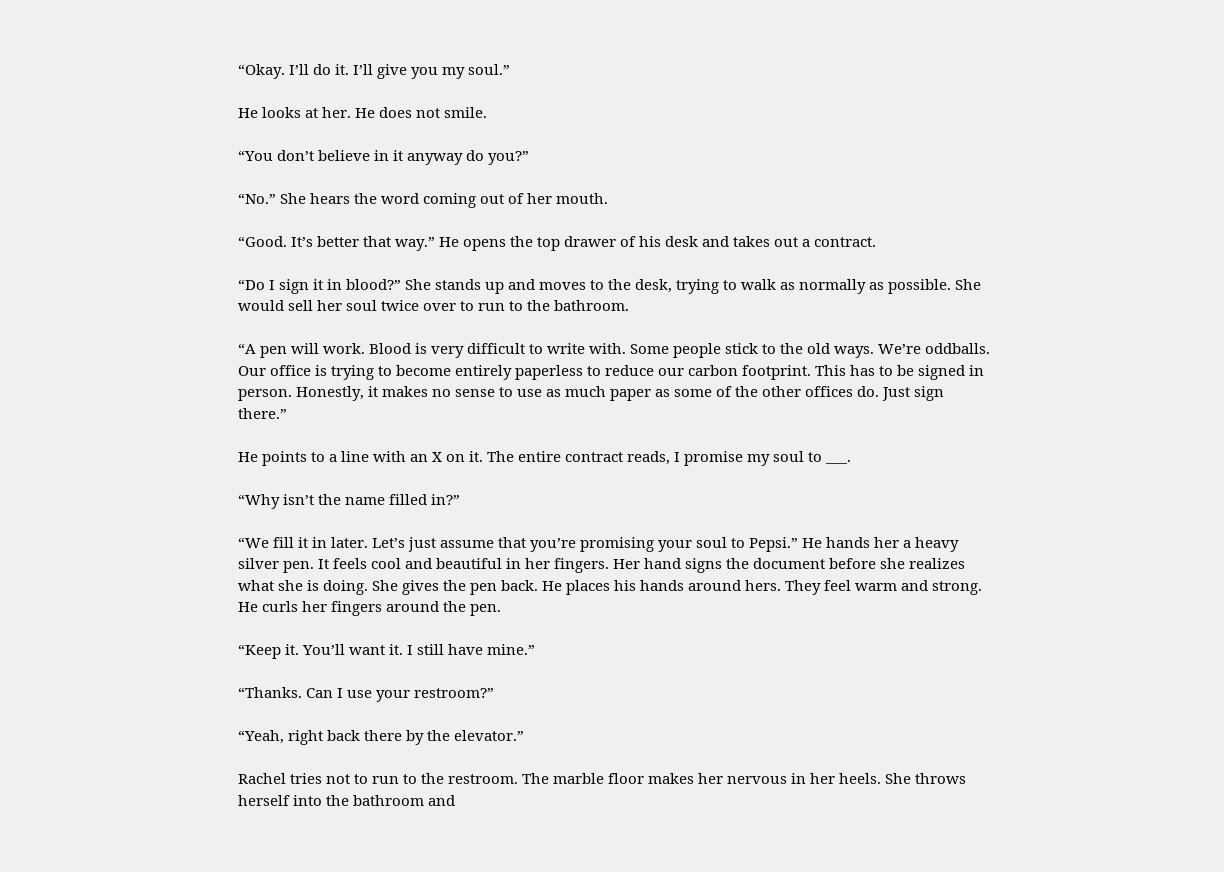“Okay. I’ll do it. I’ll give you my soul.”

He looks at her. He does not smile.

“You don’t believe in it anyway do you?”

“No.” She hears the word coming out of her mouth.

“Good. It’s better that way.” He opens the top drawer of his desk and takes out a contract.

“Do I sign it in blood?” She stands up and moves to the desk, trying to walk as normally as possible. She would sell her soul twice over to run to the bathroom.

“A pen will work. Blood is very difficult to write with. Some people stick to the old ways. We’re oddballs. Our office is trying to become entirely paperless to reduce our carbon footprint. This has to be signed in person. Honestly, it makes no sense to use as much paper as some of the other offices do. Just sign there.”

He points to a line with an X on it. The entire contract reads, I promise my soul to ___.

“Why isn’t the name filled in?”

“We fill it in later. Let’s just assume that you’re promising your soul to Pepsi.” He hands her a heavy silver pen. It feels cool and beautiful in her fingers. Her hand signs the document before she realizes what she is doing. She gives the pen back. He places his hands around hers. They feel warm and strong. He curls her fingers around the pen.

“Keep it. You’ll want it. I still have mine.”

“Thanks. Can I use your restroom?”

“Yeah, right back there by the elevator.”

Rachel tries not to run to the restroom. The marble floor makes her nervous in her heels. She throws herself into the bathroom and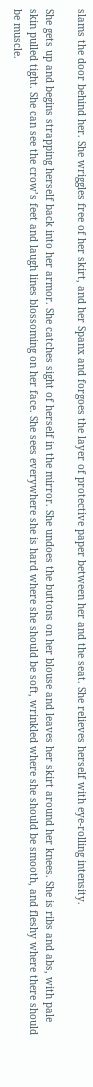slams the door behind her. She wriggles free of her skirt, and her Spanx and forgoes the layer of protective paper between her and the seat. She relieves herself with eye-rolling intensity.

She gets up and begins strapping herself back into her armor. She catches sight of herself in the mirror. She undoes the buttons on her blouse and leaves her skirt around her knees. She is ribs and abs, with pale skin pulled tight. She can see the crow’s feet and laugh lines blossoming on her face. She sees everywhere she is hard where she should be soft, wrinkled where she should be smooth, and fleshy where there should be muscle.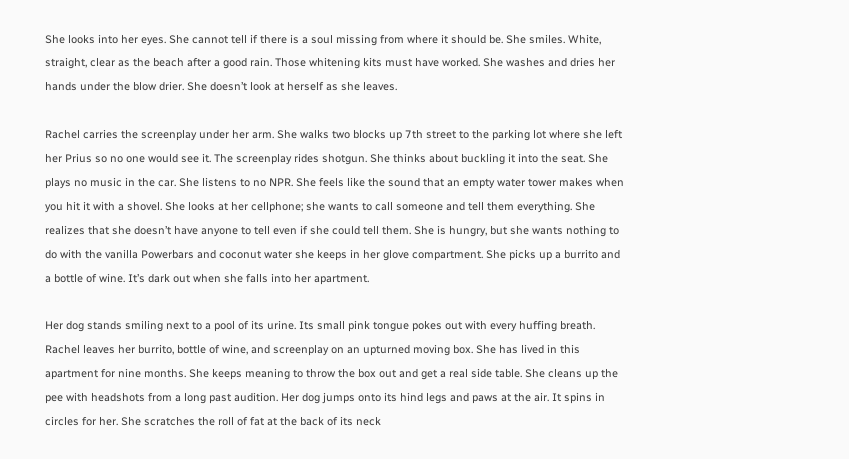She looks into her eyes. She cannot tell if there is a soul missing from where it should be. She smiles. White, straight, clear as the beach after a good rain. Those whitening kits must have worked. She washes and dries her hands under the blow drier. She doesn’t look at herself as she leaves.

Rachel carries the screenplay under her arm. She walks two blocks up 7th street to the parking lot where she left her Prius so no one would see it. The screenplay rides shotgun. She thinks about buckling it into the seat. She plays no music in the car. She listens to no NPR. She feels like the sound that an empty water tower makes when you hit it with a shovel. She looks at her cellphone; she wants to call someone and tell them everything. She realizes that she doesn’t have anyone to tell even if she could tell them. She is hungry, but she wants nothing to do with the vanilla Powerbars and coconut water she keeps in her glove compartment. She picks up a burrito and a bottle of wine. It’s dark out when she falls into her apartment.

Her dog stands smiling next to a pool of its urine. Its small pink tongue pokes out with every huffing breath. Rachel leaves her burrito, bottle of wine, and screenplay on an upturned moving box. She has lived in this apartment for nine months. She keeps meaning to throw the box out and get a real side table. She cleans up the pee with headshots from a long past audition. Her dog jumps onto its hind legs and paws at the air. It spins in circles for her. She scratches the roll of fat at the back of its neck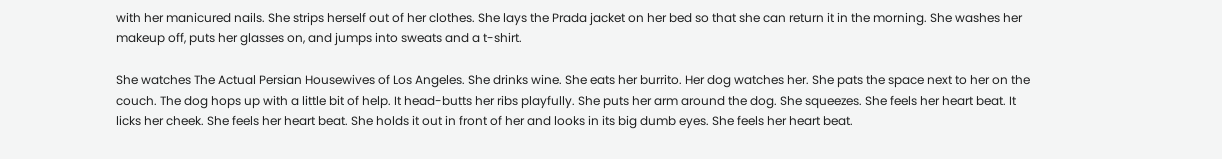with her manicured nails. She strips herself out of her clothes. She lays the Prada jacket on her bed so that she can return it in the morning. She washes her makeup off, puts her glasses on, and jumps into sweats and a t-shirt.

She watches The Actual Persian Housewives of Los Angeles. She drinks wine. She eats her burrito. Her dog watches her. She pats the space next to her on the couch. The dog hops up with a little bit of help. It head-butts her ribs playfully. She puts her arm around the dog. She squeezes. She feels her heart beat. It licks her cheek. She feels her heart beat. She holds it out in front of her and looks in its big dumb eyes. She feels her heart beat.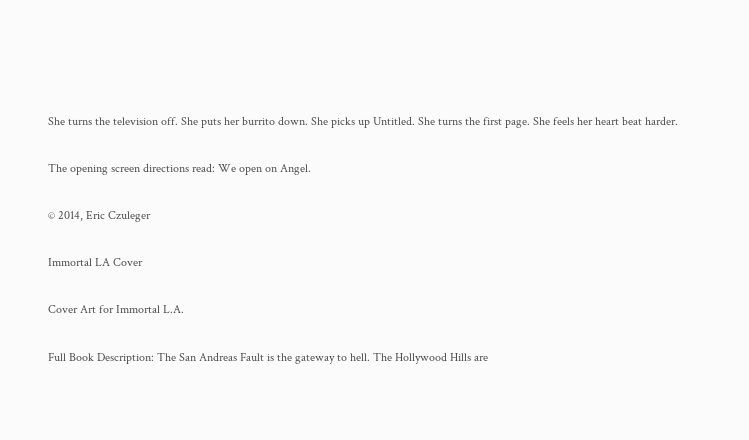She turns the television off. She puts her burrito down. She picks up Untitled. She turns the first page. She feels her heart beat harder.

The opening screen directions read: We open on Angel.

© 2014, Eric Czuleger

Immortal LA Cover

Cover Art for Immortal L.A.

Full Book Description: The San Andreas Fault is the gateway to hell. The Hollywood Hills are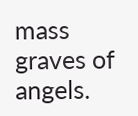mass graves of angels.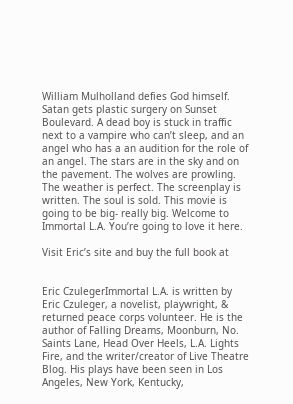William Mulholland defies God himself. Satan gets plastic surgery on Sunset Boulevard. A dead boy is stuck in traffic next to a vampire who can’t sleep, and an angel who has a an audition for the role of an angel. The stars are in the sky and on the pavement. The wolves are prowling. The weather is perfect. The screenplay is written. The soul is sold. This movie is going to be big- really big. Welcome to Immortal L.A. You’re going to love it here.

Visit Eric’s site and buy the full book at


Eric CzulegerImmortal L.A. is written by Eric Czuleger, a novelist, playwright, & returned peace corps volunteer. He is the author of Falling Dreams, Moonburn, No. Saints Lane, Head Over Heels, L.A. Lights Fire, and the writer/creator of Live Theatre Blog. His plays have been seen in Los Angeles, New York, Kentucky,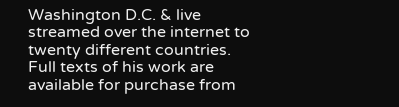Washington D.C. & live streamed over the internet to twenty different countries. Full texts of his work are available for purchase from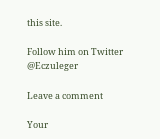this site.

Follow him on Twitter @Eczuleger

Leave a comment

Your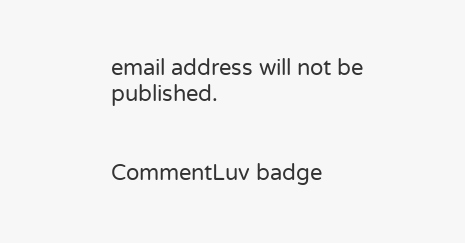email address will not be published.


CommentLuv badge